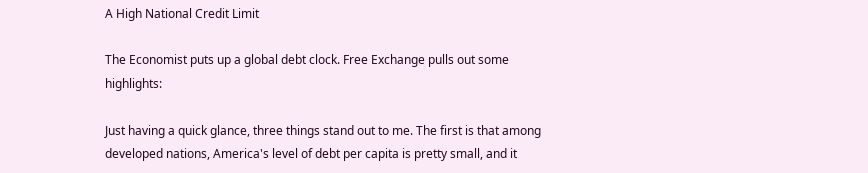A High National Credit Limit

The Economist puts up a global debt clock. Free Exchange pulls out some highlights:

Just having a quick glance, three things stand out to me. The first is that among developed nations, America's level of debt per capita is pretty small, and it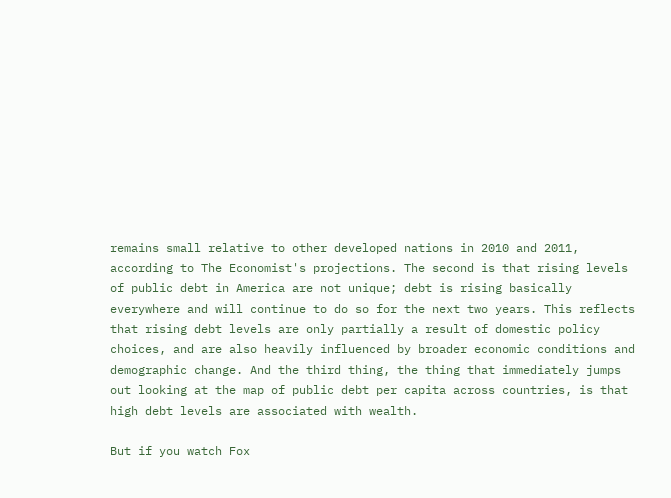remains small relative to other developed nations in 2010 and 2011, according to The Economist's projections. The second is that rising levels of public debt in America are not unique; debt is rising basically everywhere and will continue to do so for the next two years. This reflects that rising debt levels are only partially a result of domestic policy choices, and are also heavily influenced by broader economic conditions and demographic change. And the third thing, the thing that immediately jumps out looking at the map of public debt per capita across countries, is that high debt levels are associated with wealth.

But if you watch Fox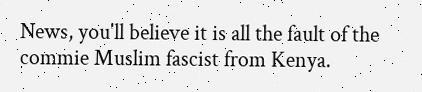News, you'll believe it is all the fault of the commie Muslim fascist from Kenya.